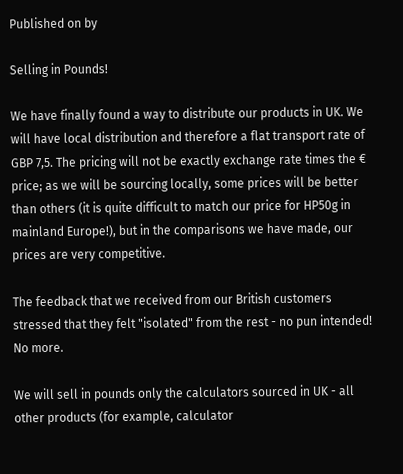Published on by

Selling in Pounds!

We have finally found a way to distribute our products in UK. We will have local distribution and therefore a flat transport rate of GBP 7,5. The pricing will not be exactly exchange rate times the € price; as we will be sourcing locally, some prices will be better than others (it is quite difficult to match our price for HP50g in mainland Europe!), but in the comparisons we have made, our prices are very competitive.

The feedback that we received from our British customers stressed that they felt "isolated" from the rest - no pun intended! No more.

We will sell in pounds only the calculators sourced in UK - all other products (for example, calculator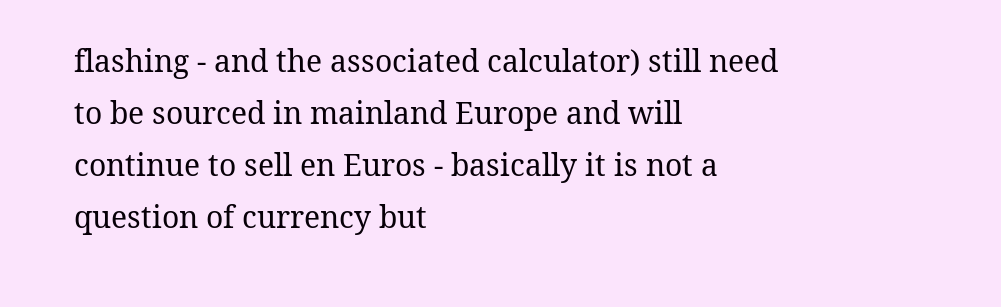flashing - and the associated calculator) still need to be sourced in mainland Europe and will continue to sell en Euros - basically it is not a question of currency but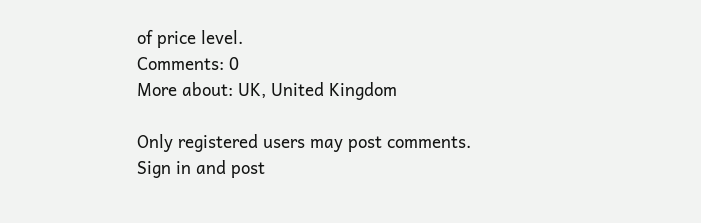of price level.
Comments: 0
More about: UK, United Kingdom

Only registered users may post comments.
Sign in and post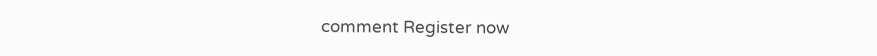comment Register now